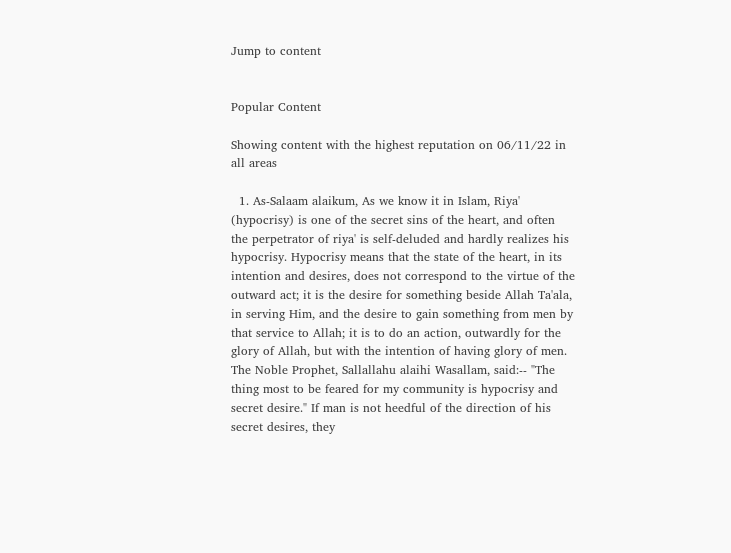Jump to content


Popular Content

Showing content with the highest reputation on 06/11/22 in all areas

  1. As-Salaam alaikum, As we know it in Islam, Riya' (hypocrisy) is one of the secret sins of the heart, and often the perpetrator of riya' is self-deluded and hardly realizes his hypocrisy. Hypocrisy means that the state of the heart, in its intention and desires, does not correspond to the virtue of the outward act; it is the desire for something beside Allah Ta'ala, in serving Him, and the desire to gain something from men by that service to Allah; it is to do an action, outwardly for the glory of Allah, but with the intention of having glory of men. The Noble Prophet, Sallallahu alaihi Wasallam, said:-- "The thing most to be feared for my community is hypocrisy and secret desire." If man is not heedful of the direction of his secret desires, they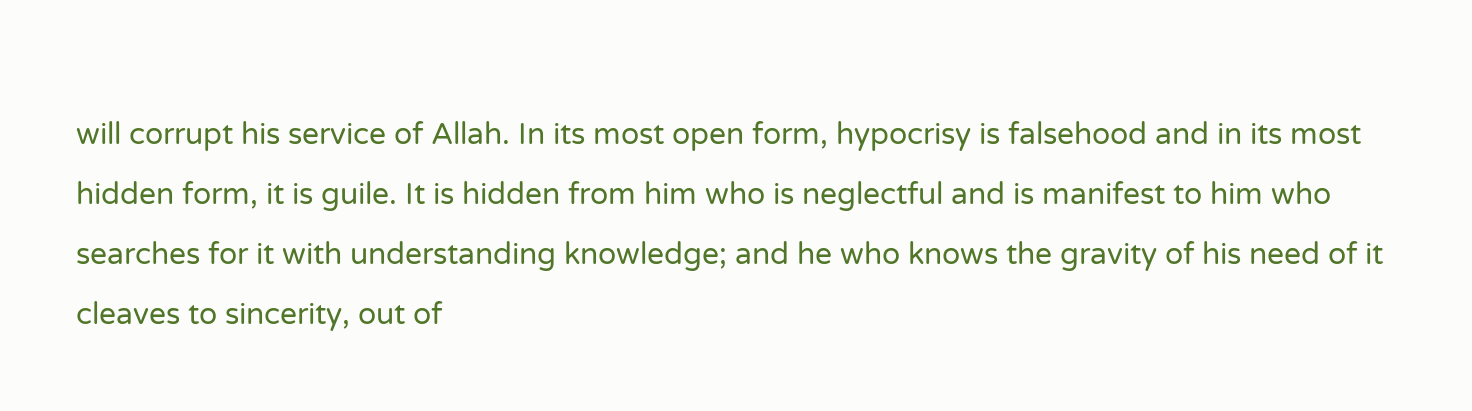will corrupt his service of Allah. In its most open form, hypocrisy is falsehood and in its most hidden form, it is guile. It is hidden from him who is neglectful and is manifest to him who searches for it with understanding knowledge; and he who knows the gravity of his need of it cleaves to sincerity, out of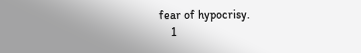fear of hypocrisy.
    1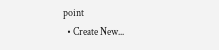point
  • Create New...